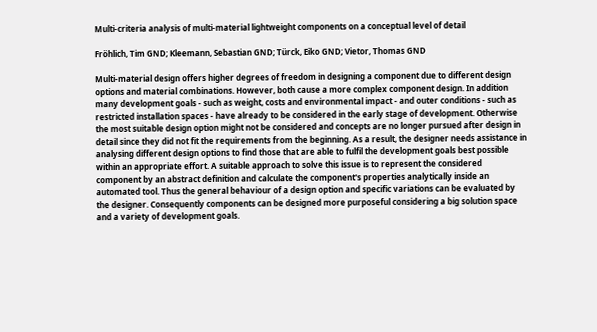Multi-criteria analysis of multi-material lightweight components on a conceptual level of detail

Fröhlich, Tim GND; Kleemann, Sebastian GND; Türck, Eiko GND; Vietor, Thomas GND

Multi-material design offers higher degrees of freedom in designing a component due to different design options and material combinations. However, both cause a more complex component design. In addition many development goals - such as weight, costs and environmental impact - and outer conditions - such as restricted installation spaces - have already to be considered in the early stage of development. Otherwise the most suitable design option might not be considered and concepts are no longer pursued after design in detail since they did not fit the requirements from the beginning. As a result, the designer needs assistance in analysing different design options to find those that are able to fulfil the development goals best possible within an appropriate effort. A suitable approach to solve this issue is to represent the considered component by an abstract definition and calculate the component's properties analytically inside an automated tool. Thus the general behaviour of a design option and specific variations can be evaluated by the designer. Consequently components can be designed more purposeful considering a big solution space and a variety of development goals.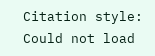Citation style:
Could not load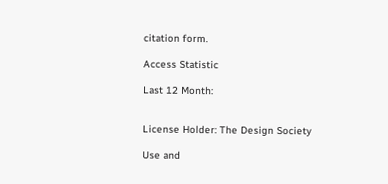citation form.

Access Statistic

Last 12 Month:


License Holder: The Design Society

Use and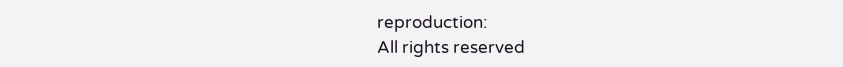reproduction:
All rights reserved